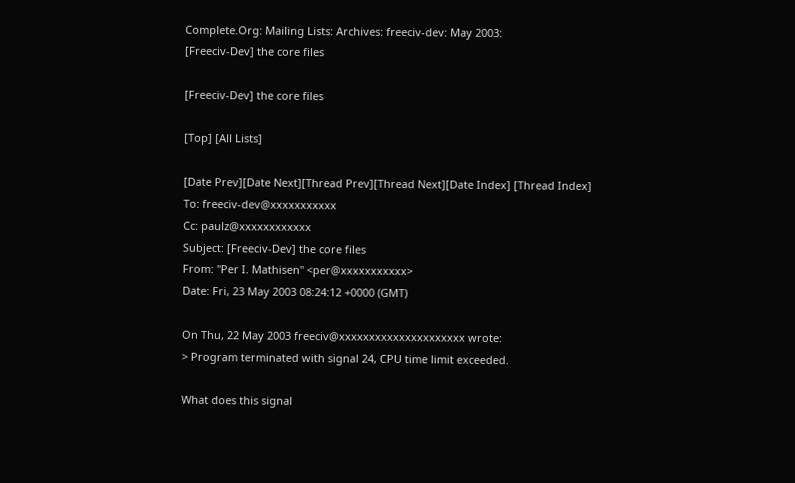Complete.Org: Mailing Lists: Archives: freeciv-dev: May 2003:
[Freeciv-Dev] the core files

[Freeciv-Dev] the core files

[Top] [All Lists]

[Date Prev][Date Next][Thread Prev][Thread Next][Date Index] [Thread Index]
To: freeciv-dev@xxxxxxxxxxx
Cc: paulz@xxxxxxxxxxxx
Subject: [Freeciv-Dev] the core files
From: "Per I. Mathisen" <per@xxxxxxxxxxx>
Date: Fri, 23 May 2003 08:24:12 +0000 (GMT)

On Thu, 22 May 2003 freeciv@xxxxxxxxxxxxxxxxxxxxx wrote:
> Program terminated with signal 24, CPU time limit exceeded.

What does this signal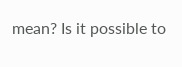mean? Is it possible to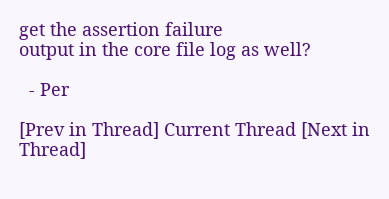get the assertion failure
output in the core file log as well?

  - Per

[Prev in Thread] Current Thread [Next in Thread]